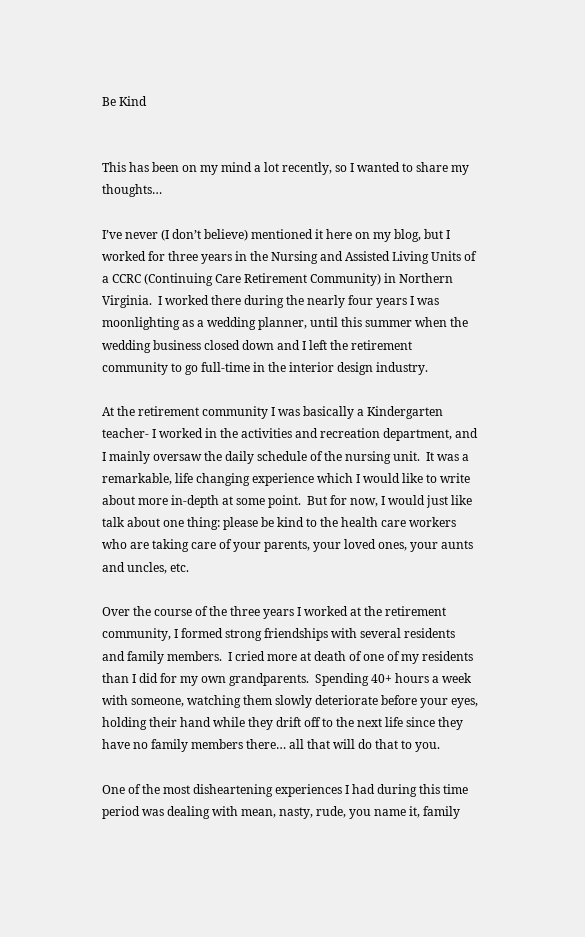Be Kind


This has been on my mind a lot recently, so I wanted to share my thoughts…

I’ve never (I don’t believe) mentioned it here on my blog, but I worked for three years in the Nursing and Assisted Living Units of a CCRC (Continuing Care Retirement Community) in Northern Virginia.  I worked there during the nearly four years I was moonlighting as a wedding planner, until this summer when the wedding business closed down and I left the retirement community to go full-time in the interior design industry.

At the retirement community I was basically a Kindergarten teacher- I worked in the activities and recreation department, and I mainly oversaw the daily schedule of the nursing unit.  It was a remarkable, life changing experience which I would like to write about more in-depth at some point.  But for now, I would just like talk about one thing: please be kind to the health care workers who are taking care of your parents, your loved ones, your aunts and uncles, etc.

Over the course of the three years I worked at the retirement community, I formed strong friendships with several residents and family members.  I cried more at death of one of my residents than I did for my own grandparents.  Spending 40+ hours a week with someone, watching them slowly deteriorate before your eyes, holding their hand while they drift off to the next life since they have no family members there… all that will do that to you.

One of the most disheartening experiences I had during this time period was dealing with mean, nasty, rude, you name it, family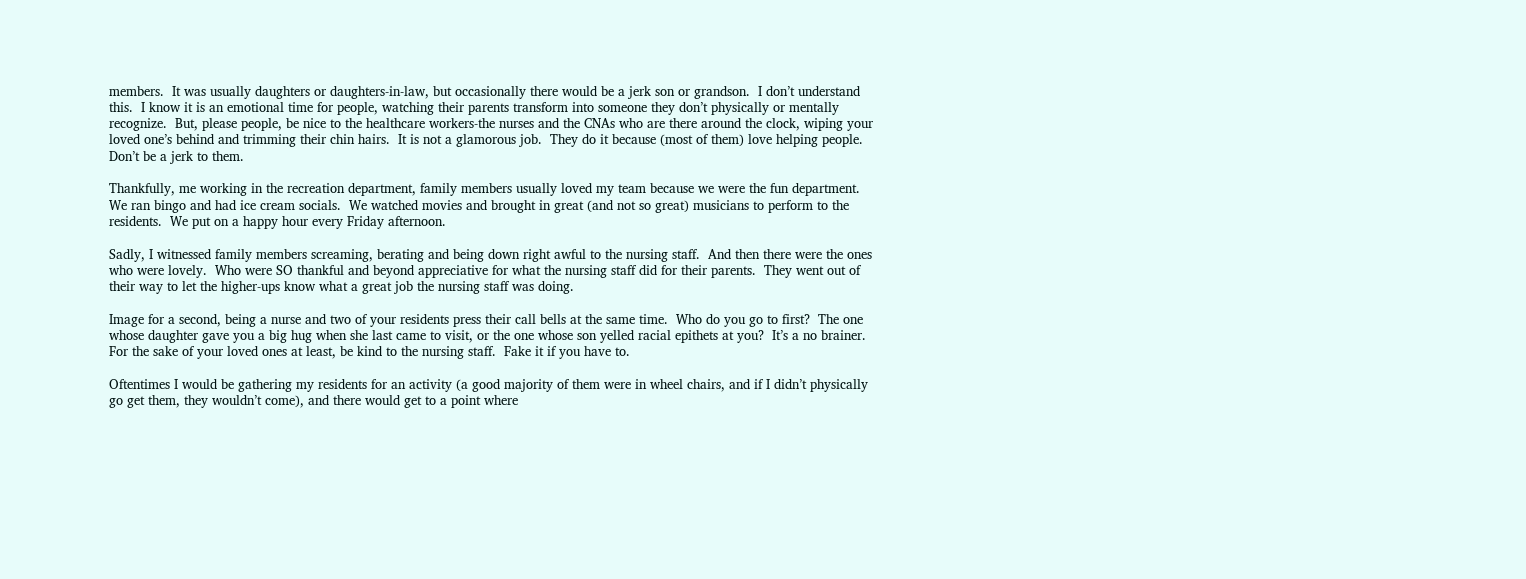members.  It was usually daughters or daughters-in-law, but occasionally there would be a jerk son or grandson.  I don’t understand this.  I know it is an emotional time for people, watching their parents transform into someone they don’t physically or mentally recognize.  But, please people, be nice to the healthcare workers-the nurses and the CNAs who are there around the clock, wiping your loved one’s behind and trimming their chin hairs.  It is not a glamorous job.  They do it because (most of them) love helping people.  Don’t be a jerk to them.

Thankfully, me working in the recreation department, family members usually loved my team because we were the fun department.  We ran bingo and had ice cream socials.  We watched movies and brought in great (and not so great) musicians to perform to the residents.  We put on a happy hour every Friday afternoon.

Sadly, I witnessed family members screaming, berating and being down right awful to the nursing staff.  And then there were the ones who were lovely.  Who were SO thankful and beyond appreciative for what the nursing staff did for their parents.  They went out of their way to let the higher-ups know what a great job the nursing staff was doing.

Image for a second, being a nurse and two of your residents press their call bells at the same time.  Who do you go to first?  The one whose daughter gave you a big hug when she last came to visit, or the one whose son yelled racial epithets at you?  It’s a no brainer.  For the sake of your loved ones at least, be kind to the nursing staff.  Fake it if you have to.

Oftentimes I would be gathering my residents for an activity (a good majority of them were in wheel chairs, and if I didn’t physically go get them, they wouldn’t come), and there would get to a point where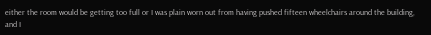either the room would be getting too full or I was plain worn out from having pushed fifteen wheelchairs around the building, and I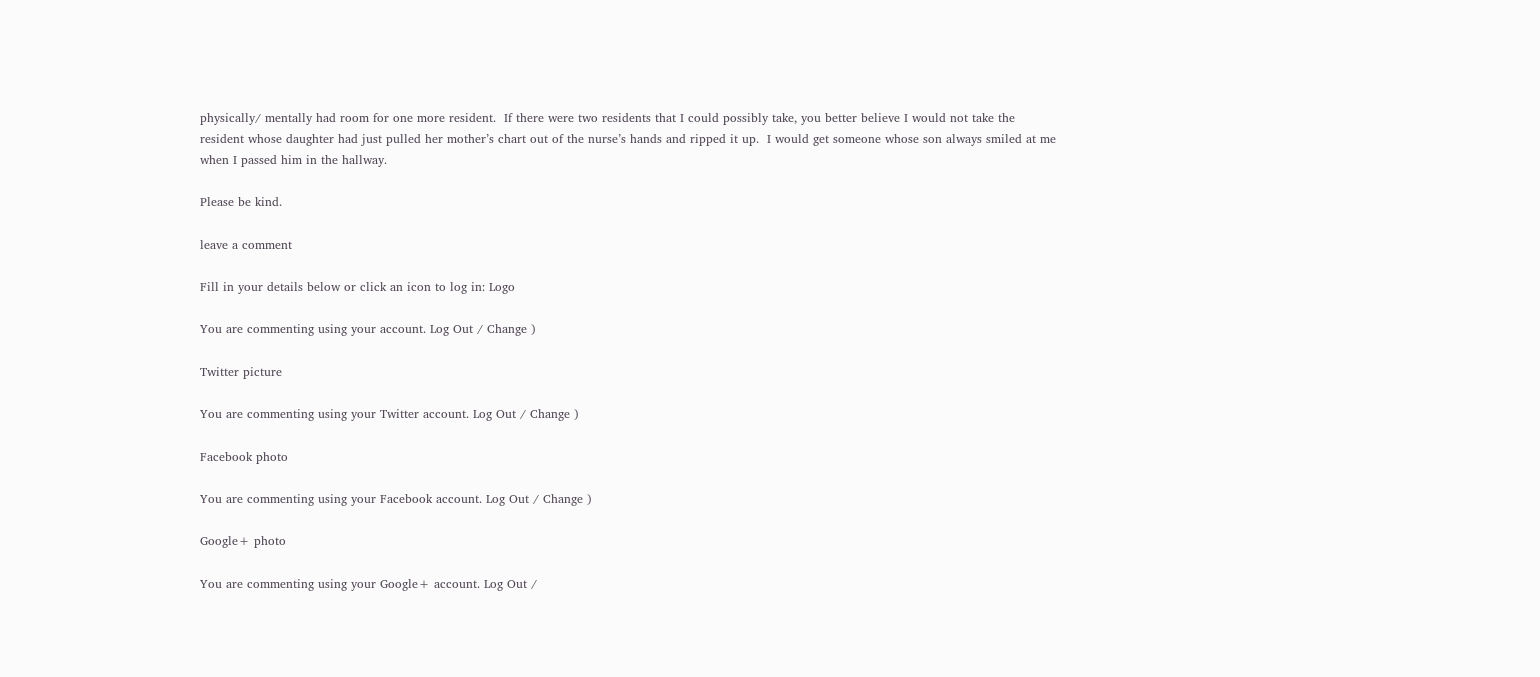physically/ mentally had room for one more resident.  If there were two residents that I could possibly take, you better believe I would not take the resident whose daughter had just pulled her mother’s chart out of the nurse’s hands and ripped it up.  I would get someone whose son always smiled at me when I passed him in the hallway.

Please be kind.

leave a comment

Fill in your details below or click an icon to log in: Logo

You are commenting using your account. Log Out / Change )

Twitter picture

You are commenting using your Twitter account. Log Out / Change )

Facebook photo

You are commenting using your Facebook account. Log Out / Change )

Google+ photo

You are commenting using your Google+ account. Log Out /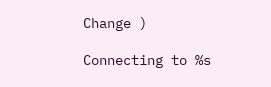Change )

Connecting to %s